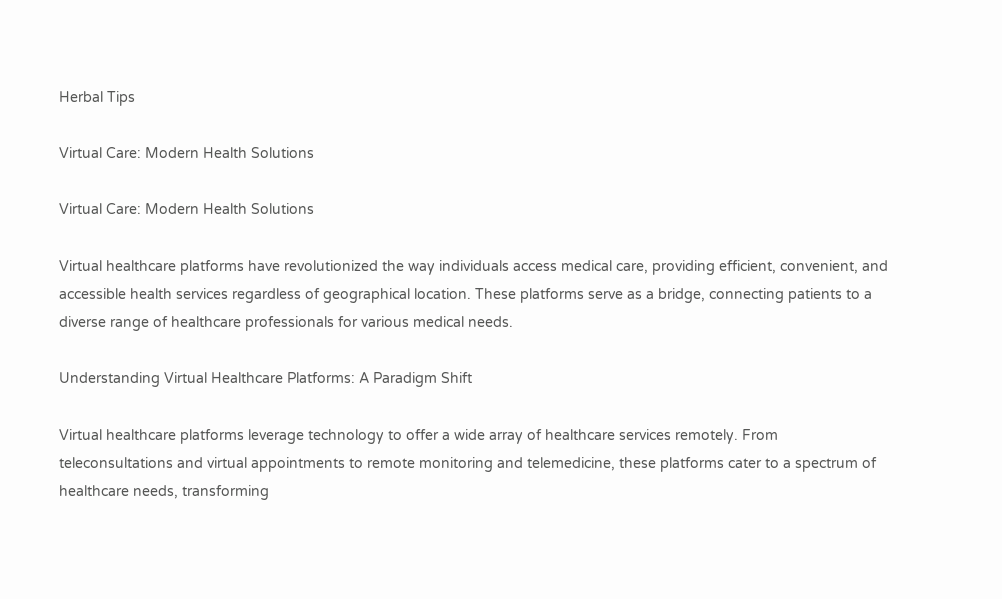Herbal Tips

Virtual Care: Modern Health Solutions

Virtual Care: Modern Health Solutions

Virtual healthcare platforms have revolutionized the way individuals access medical care, providing efficient, convenient, and accessible health services regardless of geographical location. These platforms serve as a bridge, connecting patients to a diverse range of healthcare professionals for various medical needs.

Understanding Virtual Healthcare Platforms: A Paradigm Shift

Virtual healthcare platforms leverage technology to offer a wide array of healthcare services remotely. From teleconsultations and virtual appointments to remote monitoring and telemedicine, these platforms cater to a spectrum of healthcare needs, transforming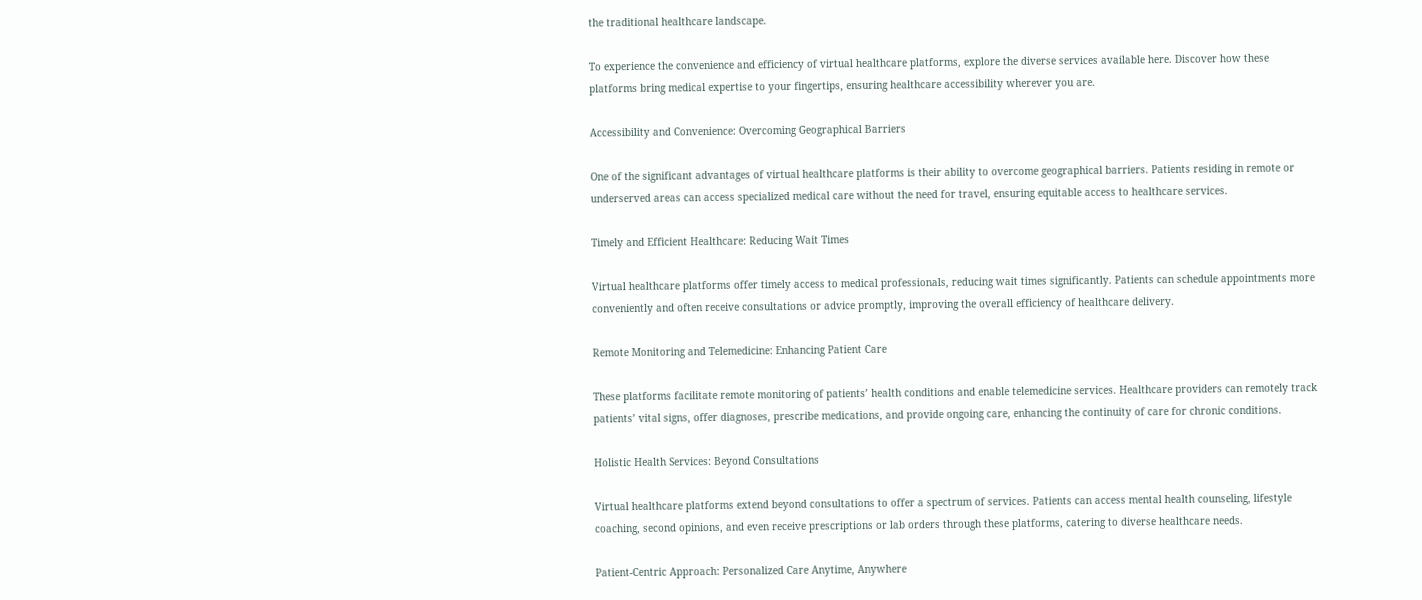the traditional healthcare landscape.

To experience the convenience and efficiency of virtual healthcare platforms, explore the diverse services available here. Discover how these platforms bring medical expertise to your fingertips, ensuring healthcare accessibility wherever you are.

Accessibility and Convenience: Overcoming Geographical Barriers

One of the significant advantages of virtual healthcare platforms is their ability to overcome geographical barriers. Patients residing in remote or underserved areas can access specialized medical care without the need for travel, ensuring equitable access to healthcare services.

Timely and Efficient Healthcare: Reducing Wait Times

Virtual healthcare platforms offer timely access to medical professionals, reducing wait times significantly. Patients can schedule appointments more conveniently and often receive consultations or advice promptly, improving the overall efficiency of healthcare delivery.

Remote Monitoring and Telemedicine: Enhancing Patient Care

These platforms facilitate remote monitoring of patients’ health conditions and enable telemedicine services. Healthcare providers can remotely track patients’ vital signs, offer diagnoses, prescribe medications, and provide ongoing care, enhancing the continuity of care for chronic conditions.

Holistic Health Services: Beyond Consultations

Virtual healthcare platforms extend beyond consultations to offer a spectrum of services. Patients can access mental health counseling, lifestyle coaching, second opinions, and even receive prescriptions or lab orders through these platforms, catering to diverse healthcare needs.

Patient-Centric Approach: Personalized Care Anytime, Anywhere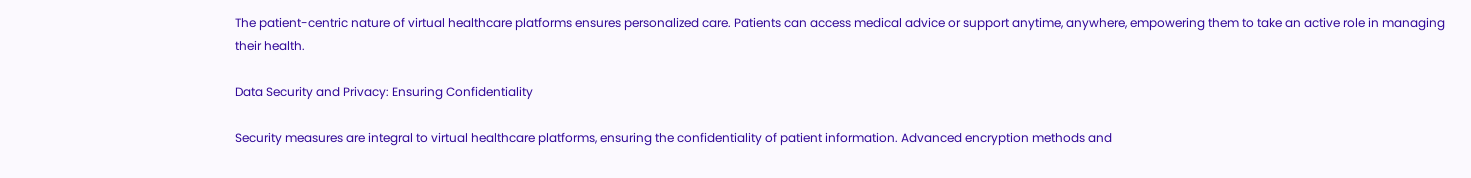The patient-centric nature of virtual healthcare platforms ensures personalized care. Patients can access medical advice or support anytime, anywhere, empowering them to take an active role in managing their health.

Data Security and Privacy: Ensuring Confidentiality

Security measures are integral to virtual healthcare platforms, ensuring the confidentiality of patient information. Advanced encryption methods and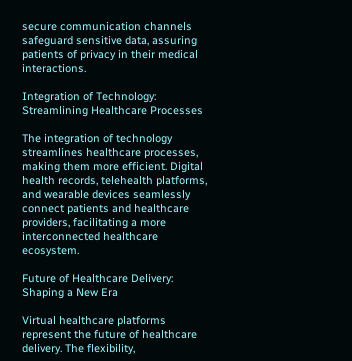secure communication channels safeguard sensitive data, assuring patients of privacy in their medical interactions.

Integration of Technology: Streamlining Healthcare Processes

The integration of technology streamlines healthcare processes, making them more efficient. Digital health records, telehealth platforms, and wearable devices seamlessly connect patients and healthcare providers, facilitating a more interconnected healthcare ecosystem.

Future of Healthcare Delivery: Shaping a New Era

Virtual healthcare platforms represent the future of healthcare delivery. The flexibility,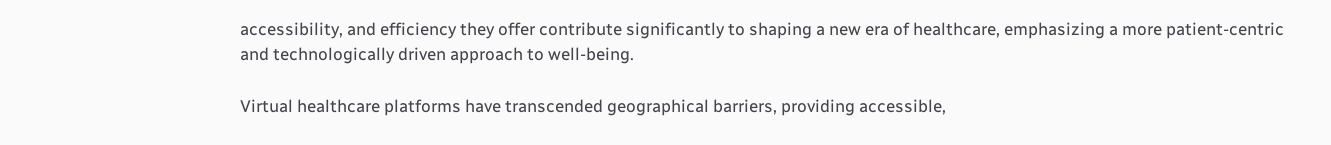accessibility, and efficiency they offer contribute significantly to shaping a new era of healthcare, emphasizing a more patient-centric and technologically driven approach to well-being.

Virtual healthcare platforms have transcended geographical barriers, providing accessible,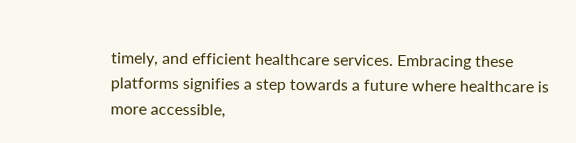timely, and efficient healthcare services. Embracing these platforms signifies a step towards a future where healthcare is more accessible,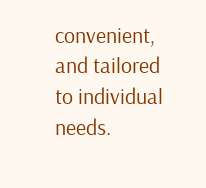convenient, and tailored to individual needs.